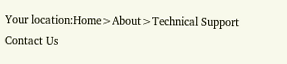Your location:Home>About>Technical Support
Contact Us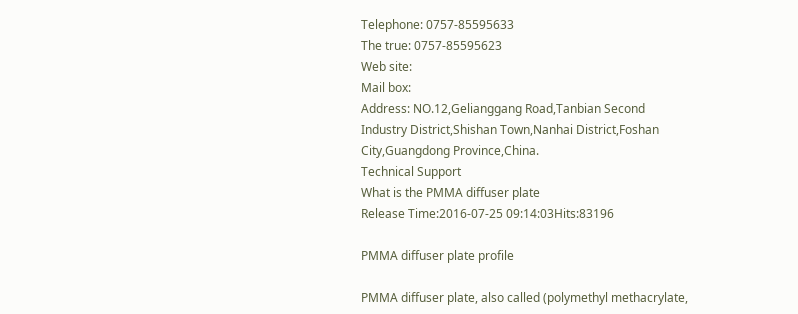Telephone: 0757-85595633
The true: 0757-85595623
Web site:
Mail box:
Address: NO.12,Gelianggang Road,Tanbian Second Industry District,Shishan Town,Nanhai District,Foshan City,Guangdong Province,China.
Technical Support
What is the PMMA diffuser plate
Release Time:2016-07-25 09:14:03Hits:83196

PMMA diffuser plate profile

PMMA diffuser plate, also called (polymethyl methacrylate,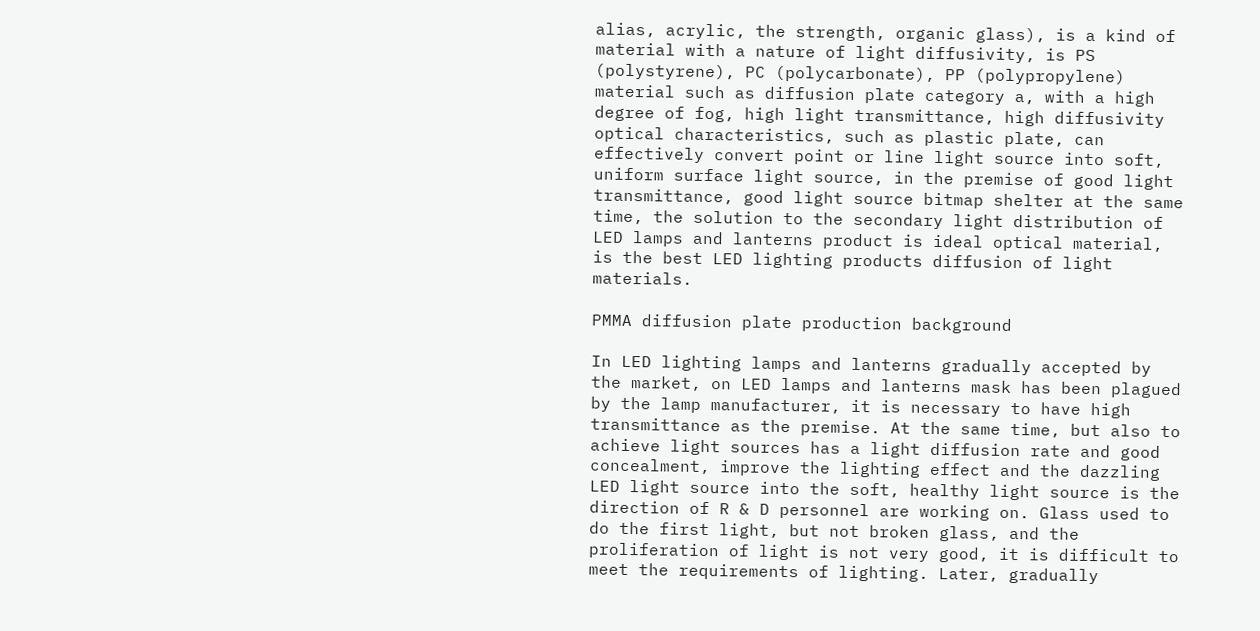alias, acrylic, the strength, organic glass), is a kind of material with a nature of light diffusivity, is PS (polystyrene), PC (polycarbonate), PP (polypropylene) material such as diffusion plate category a, with a high degree of fog, high light transmittance, high diffusivity optical characteristics, such as plastic plate, can effectively convert point or line light source into soft, uniform surface light source, in the premise of good light transmittance, good light source bitmap shelter at the same time, the solution to the secondary light distribution of LED lamps and lanterns product is ideal optical material, is the best LED lighting products diffusion of light materials.

PMMA diffusion plate production background

In LED lighting lamps and lanterns gradually accepted by the market, on LED lamps and lanterns mask has been plagued by the lamp manufacturer, it is necessary to have high transmittance as the premise. At the same time, but also to achieve light sources has a light diffusion rate and good concealment, improve the lighting effect and the dazzling LED light source into the soft, healthy light source is the direction of R & D personnel are working on. Glass used to do the first light, but not broken glass, and the proliferation of light is not very good, it is difficult to meet the requirements of lighting. Later, gradually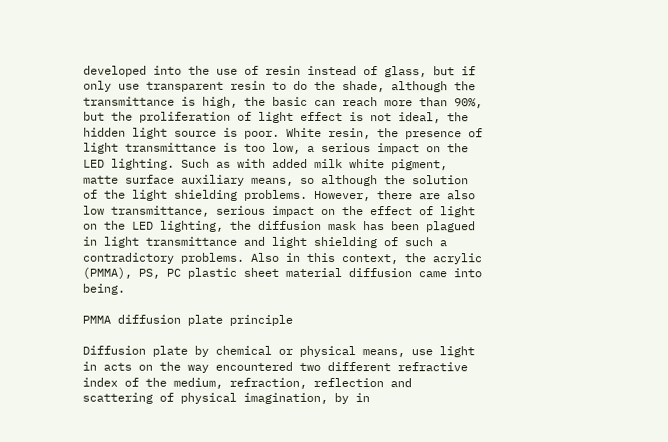developed into the use of resin instead of glass, but if only use transparent resin to do the shade, although the transmittance is high, the basic can reach more than 90%, but the proliferation of light effect is not ideal, the hidden light source is poor. White resin, the presence of light transmittance is too low, a serious impact on the LED lighting. Such as with added milk white pigment, matte surface auxiliary means, so although the solution of the light shielding problems. However, there are also low transmittance, serious impact on the effect of light on the LED lighting, the diffusion mask has been plagued in light transmittance and light shielding of such a contradictory problems. Also in this context, the acrylic (PMMA), PS, PC plastic sheet material diffusion came into being.

PMMA diffusion plate principle

Diffusion plate by chemical or physical means, use light in acts on the way encountered two different refractive index of the medium, refraction, reflection and scattering of physical imagination, by in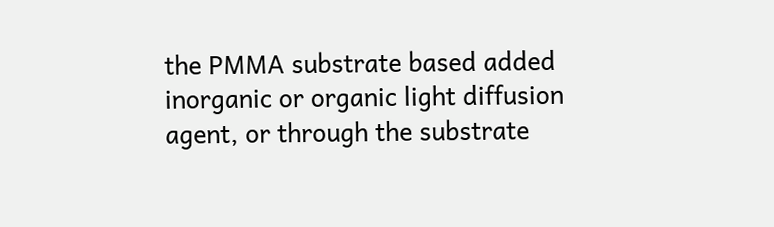the PMMA substrate based added inorganic or organic light diffusion agent, or through the substrate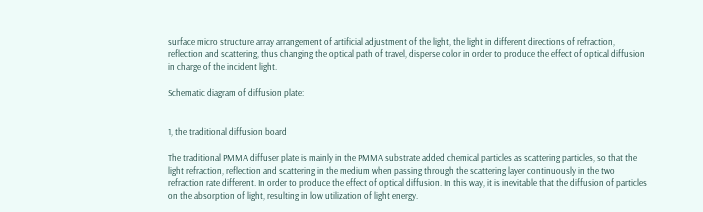surface micro structure array arrangement of artificial adjustment of the light, the light in different directions of refraction, reflection and scattering, thus changing the optical path of travel, disperse color in order to produce the effect of optical diffusion in charge of the incident light.

Schematic diagram of diffusion plate:


1, the traditional diffusion board

The traditional PMMA diffuser plate is mainly in the PMMA substrate added chemical particles as scattering particles, so that the light refraction, reflection and scattering in the medium when passing through the scattering layer continuously in the two refraction rate different. In order to produce the effect of optical diffusion. In this way, it is inevitable that the diffusion of particles on the absorption of light, resulting in low utilization of light energy.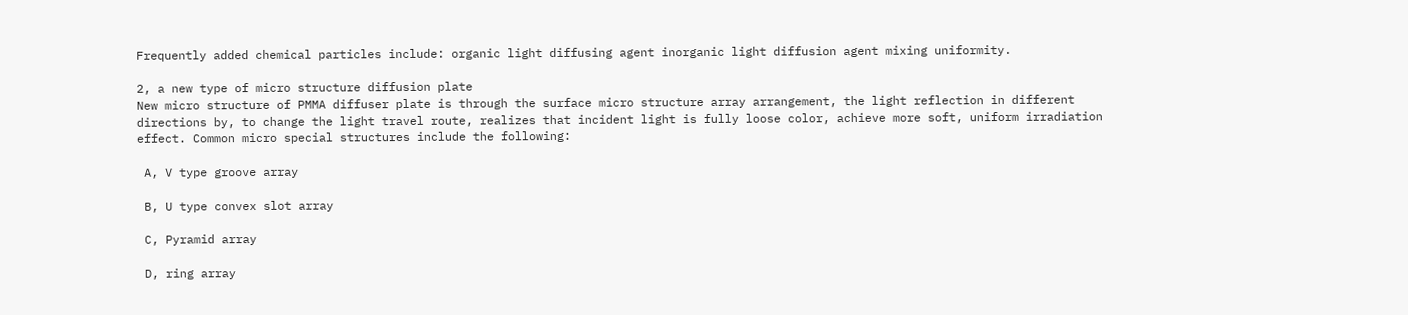Frequently added chemical particles include: organic light diffusing agent inorganic light diffusion agent mixing uniformity.

2, a new type of micro structure diffusion plate
New micro structure of PMMA diffuser plate is through the surface micro structure array arrangement, the light reflection in different directions by, to change the light travel route, realizes that incident light is fully loose color, achieve more soft, uniform irradiation effect. Common micro special structures include the following:

 A, V type groove array

 B, U type convex slot array

 C, Pyramid array

 D, ring array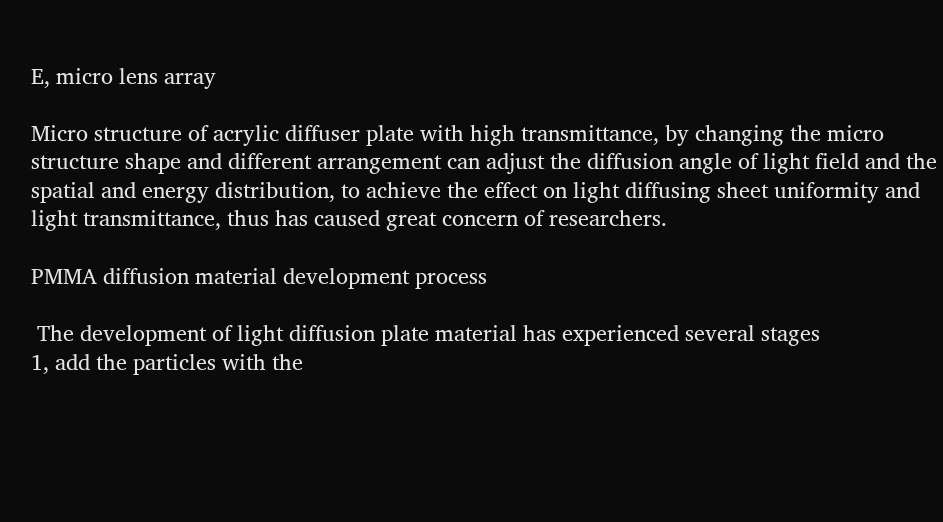E, micro lens array

Micro structure of acrylic diffuser plate with high transmittance, by changing the micro structure shape and different arrangement can adjust the diffusion angle of light field and the spatial and energy distribution, to achieve the effect on light diffusing sheet uniformity and light transmittance, thus has caused great concern of researchers.

PMMA diffusion material development process

 The development of light diffusion plate material has experienced several stages
1, add the particles with the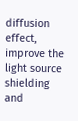diffusion effect, improve the light source shielding and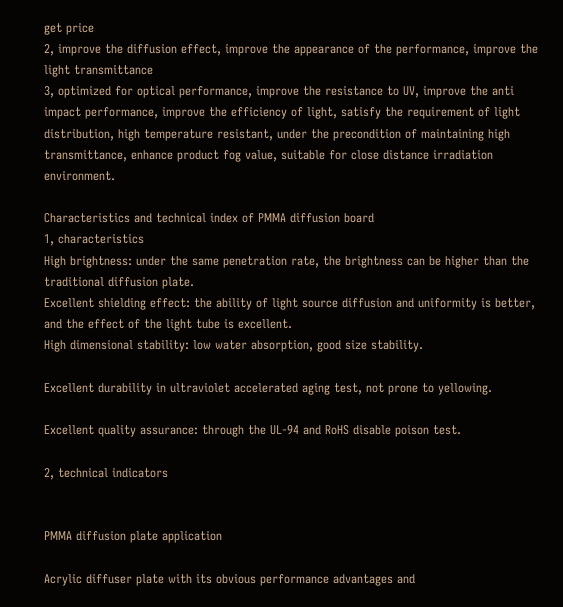get price
2, improve the diffusion effect, improve the appearance of the performance, improve the light transmittance
3, optimized for optical performance, improve the resistance to UV, improve the anti impact performance, improve the efficiency of light, satisfy the requirement of light distribution, high temperature resistant, under the precondition of maintaining high transmittance, enhance product fog value, suitable for close distance irradiation environment.

Characteristics and technical index of PMMA diffusion board
1, characteristics
High brightness: under the same penetration rate, the brightness can be higher than the traditional diffusion plate.
Excellent shielding effect: the ability of light source diffusion and uniformity is better, and the effect of the light tube is excellent.
High dimensional stability: low water absorption, good size stability.

Excellent durability in ultraviolet accelerated aging test, not prone to yellowing.

Excellent quality assurance: through the UL-94 and RoHS disable poison test.

2, technical indicators


PMMA diffusion plate application

Acrylic diffuser plate with its obvious performance advantages and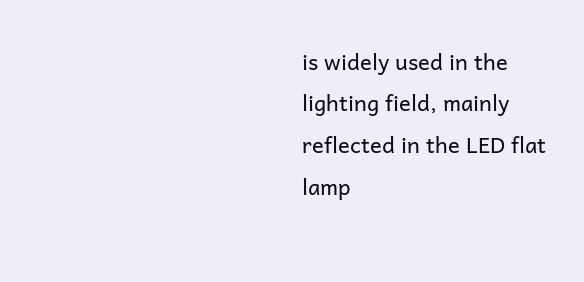is widely used in the lighting field, mainly reflected in the LED flat lamp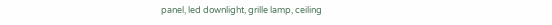panel, led downlight, grille lamp, ceiling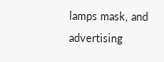lamps mask, and advertising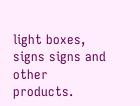light boxes, signs signs and other products.